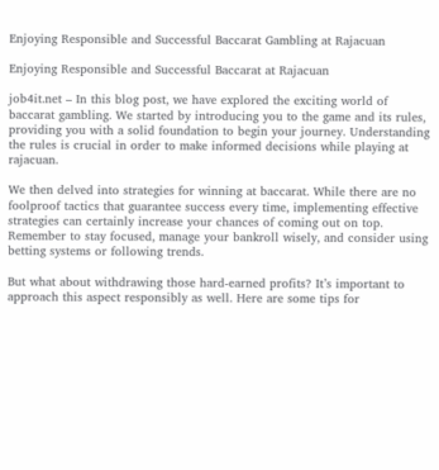Enjoying Responsible and Successful Baccarat Gambling at Rajacuan

Enjoying Responsible and Successful Baccarat at Rajacuan

job4it.net – In this blog post, we have explored the exciting world of baccarat gambling. We started by introducing you to the game and its rules, providing you with a solid foundation to begin your journey. Understanding the rules is crucial in order to make informed decisions while playing at rajacuan.

We then delved into strategies for winning at baccarat. While there are no foolproof tactics that guarantee success every time, implementing effective strategies can certainly increase your chances of coming out on top. Remember to stay focused, manage your bankroll wisely, and consider using betting systems or following trends.

But what about withdrawing those hard-earned profits? It’s important to approach this aspect responsibly as well. Here are some tips for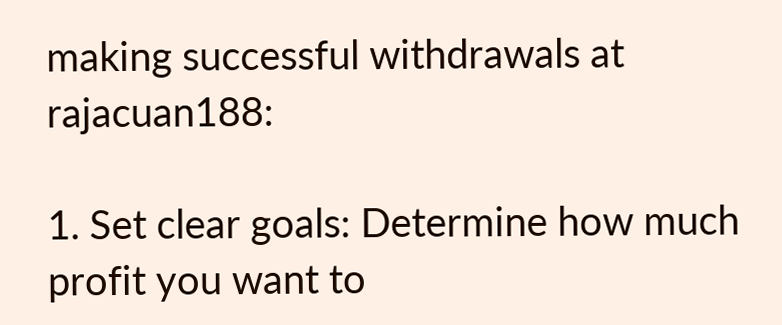making successful withdrawals at rajacuan188:

1. Set clear goals: Determine how much profit you want to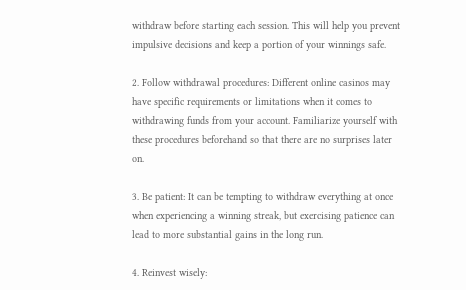withdraw before starting each session. This will help you prevent impulsive decisions and keep a portion of your winnings safe.

2. Follow withdrawal procedures: Different online casinos may have specific requirements or limitations when it comes to withdrawing funds from your account. Familiarize yourself with these procedures beforehand so that there are no surprises later on.

3. Be patient: It can be tempting to withdraw everything at once when experiencing a winning streak, but exercising patience can lead to more substantial gains in the long run.

4. Reinvest wisely: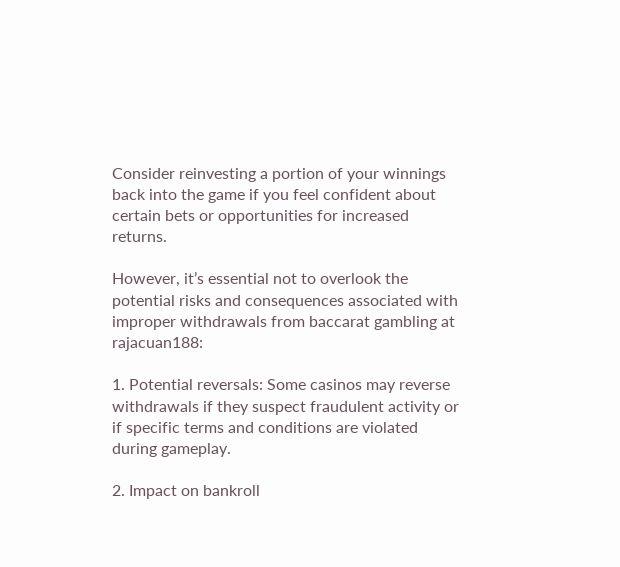Consider reinvesting a portion of your winnings back into the game if you feel confident about certain bets or opportunities for increased returns.

However, it’s essential not to overlook the potential risks and consequences associated with improper withdrawals from baccarat gambling at rajacuan188:

1. Potential reversals: Some casinos may reverse withdrawals if they suspect fraudulent activity or if specific terms and conditions are violated during gameplay.

2. Impact on bankroll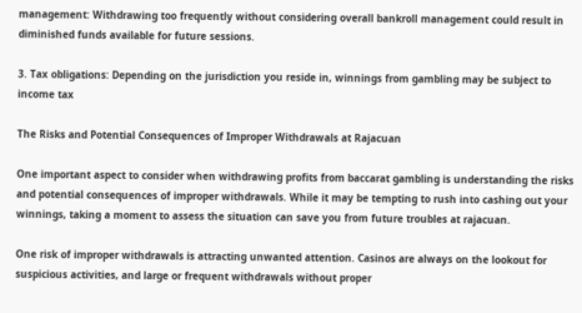management: Withdrawing too frequently without considering overall bankroll management could result in diminished funds available for future sessions.

3. Tax obligations: Depending on the jurisdiction you reside in, winnings from gambling may be subject to income tax

The Risks and Potential Consequences of Improper Withdrawals at Rajacuan

One important aspect to consider when withdrawing profits from baccarat gambling is understanding the risks and potential consequences of improper withdrawals. While it may be tempting to rush into cashing out your winnings, taking a moment to assess the situation can save you from future troubles at rajacuan.

One risk of improper withdrawals is attracting unwanted attention. Casinos are always on the lookout for suspicious activities, and large or frequent withdrawals without proper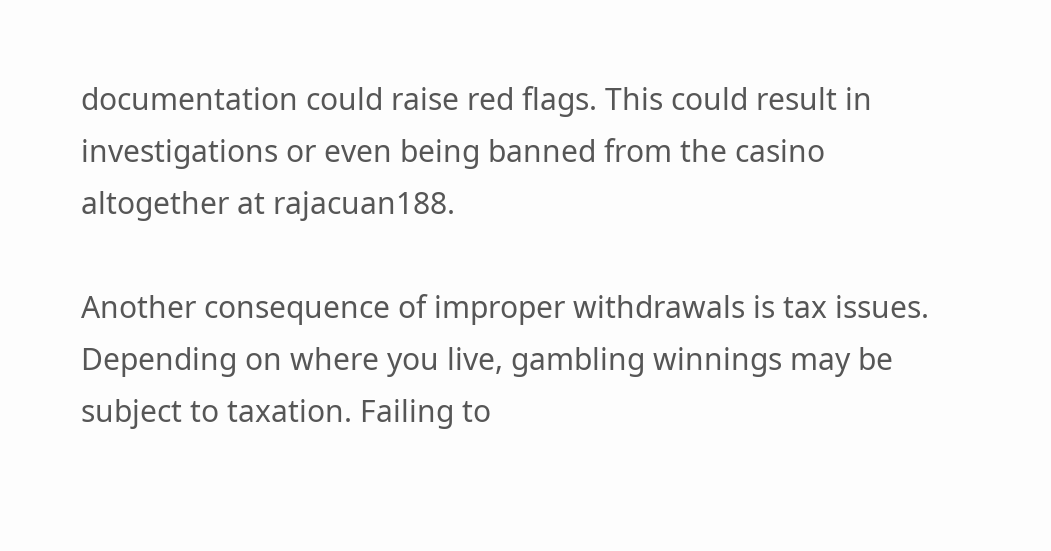documentation could raise red flags. This could result in investigations or even being banned from the casino altogether at rajacuan188.

Another consequence of improper withdrawals is tax issues. Depending on where you live, gambling winnings may be subject to taxation. Failing to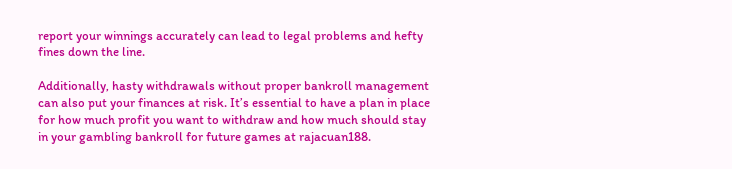report your winnings accurately can lead to legal problems and hefty fines down the line.

Additionally, hasty withdrawals without proper bankroll management can also put your finances at risk. It’s essential to have a plan in place for how much profit you want to withdraw and how much should stay in your gambling bankroll for future games at rajacuan188.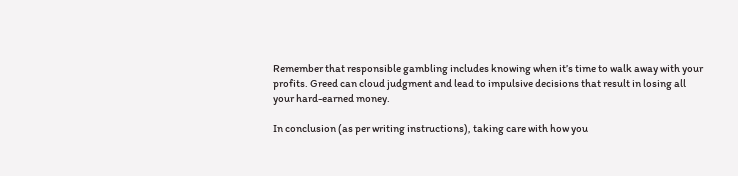Remember that responsible gambling includes knowing when it’s time to walk away with your profits. Greed can cloud judgment and lead to impulsive decisions that result in losing all your hard-earned money.

In conclusion (as per writing instructions), taking care with how you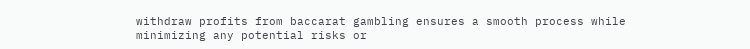withdraw profits from baccarat gambling ensures a smooth process while minimizing any potential risks or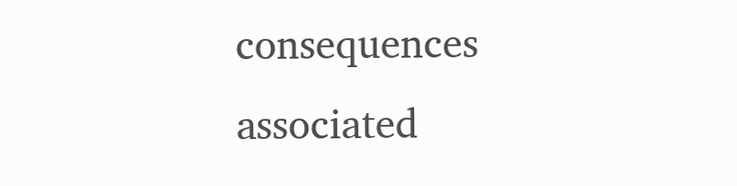consequences associated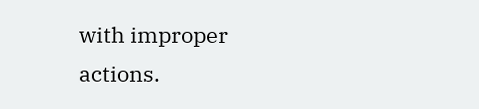with improper actions.